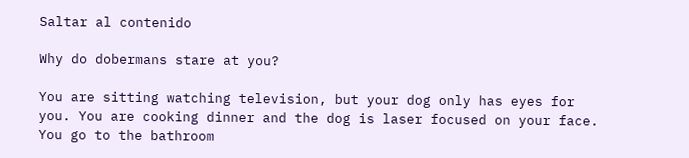Saltar al contenido

Why do dobermans stare at you?

You are sitting watching television, but your dog only has eyes for you. You are cooking dinner and the dog is laser focused on your face. You go to the bathroom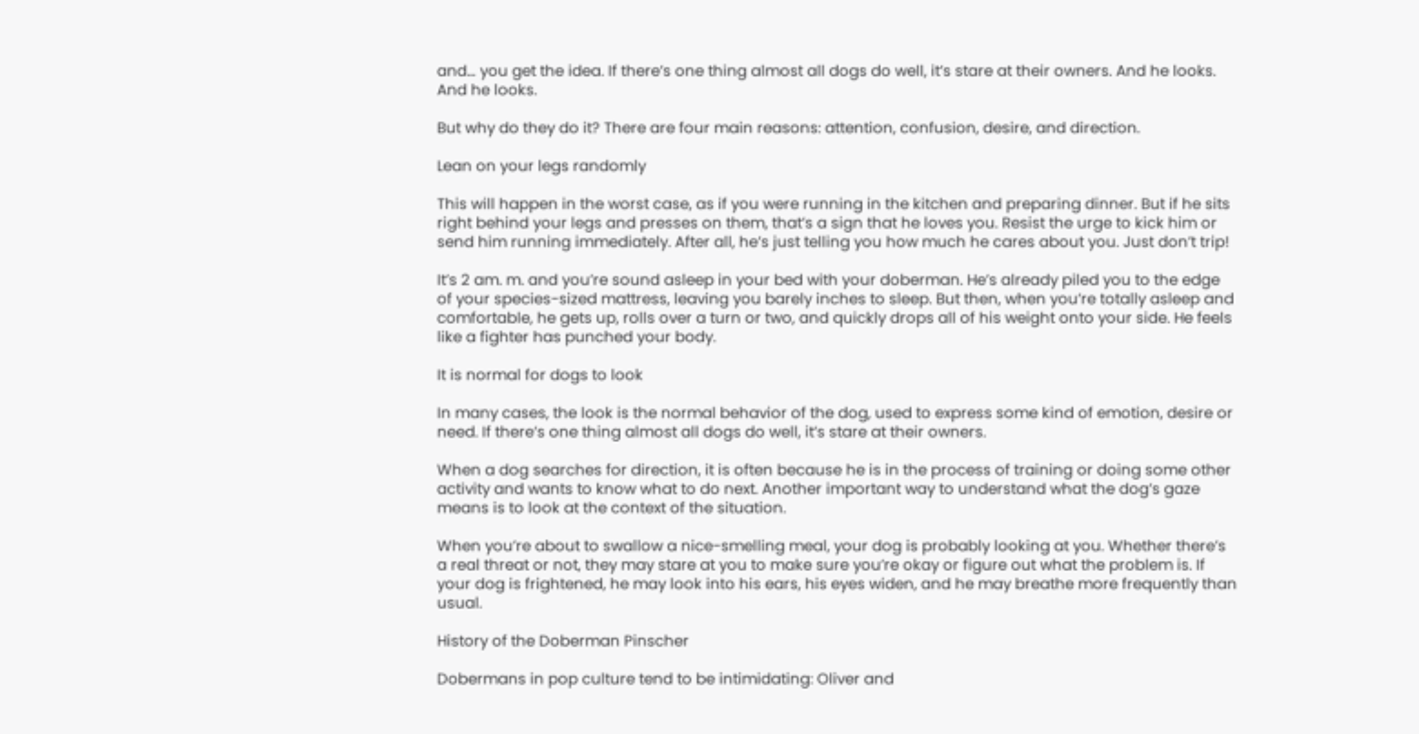and… you get the idea. If there’s one thing almost all dogs do well, it’s stare at their owners. And he looks. And he looks.

But why do they do it? There are four main reasons: attention, confusion, desire, and direction.

Lean on your legs randomly

This will happen in the worst case, as if you were running in the kitchen and preparing dinner. But if he sits right behind your legs and presses on them, that’s a sign that he loves you. Resist the urge to kick him or send him running immediately. After all, he’s just telling you how much he cares about you. Just don’t trip!

It’s 2 am. m. and you’re sound asleep in your bed with your doberman. He’s already piled you to the edge of your species-sized mattress, leaving you barely inches to sleep. But then, when you’re totally asleep and comfortable, he gets up, rolls over a turn or two, and quickly drops all of his weight onto your side. He feels like a fighter has punched your body.

It is normal for dogs to look

In many cases, the look is the normal behavior of the dog, used to express some kind of emotion, desire or need. If there’s one thing almost all dogs do well, it’s stare at their owners.

When a dog searches for direction, it is often because he is in the process of training or doing some other activity and wants to know what to do next. Another important way to understand what the dog’s gaze means is to look at the context of the situation.

When you’re about to swallow a nice-smelling meal, your dog is probably looking at you. Whether there’s a real threat or not, they may stare at you to make sure you’re okay or figure out what the problem is. If your dog is frightened, he may look into his ears, his eyes widen, and he may breathe more frequently than usual.

History of the Doberman Pinscher

Dobermans in pop culture tend to be intimidating: Oliver and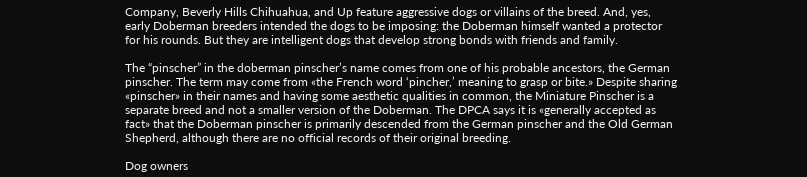Company, Beverly Hills Chihuahua, and Up feature aggressive dogs or villains of the breed. And, yes, early Doberman breeders intended the dogs to be imposing: the Doberman himself wanted a protector for his rounds. But they are intelligent dogs that develop strong bonds with friends and family.

The “pinscher” in the doberman pinscher’s name comes from one of his probable ancestors, the German pinscher. The term may come from «the French word ‘pincher,’ meaning to grasp or bite.» Despite sharing «pinscher» in their names and having some aesthetic qualities in common, the Miniature Pinscher is a separate breed and not a smaller version of the Doberman. The DPCA says it is «generally accepted as fact» that the Doberman pinscher is primarily descended from the German pinscher and the Old German Shepherd, although there are no official records of their original breeding.

Dog owners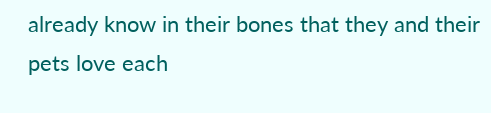already know in their bones that they and their pets love each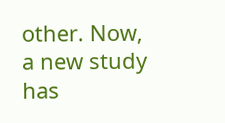other. Now, a new study has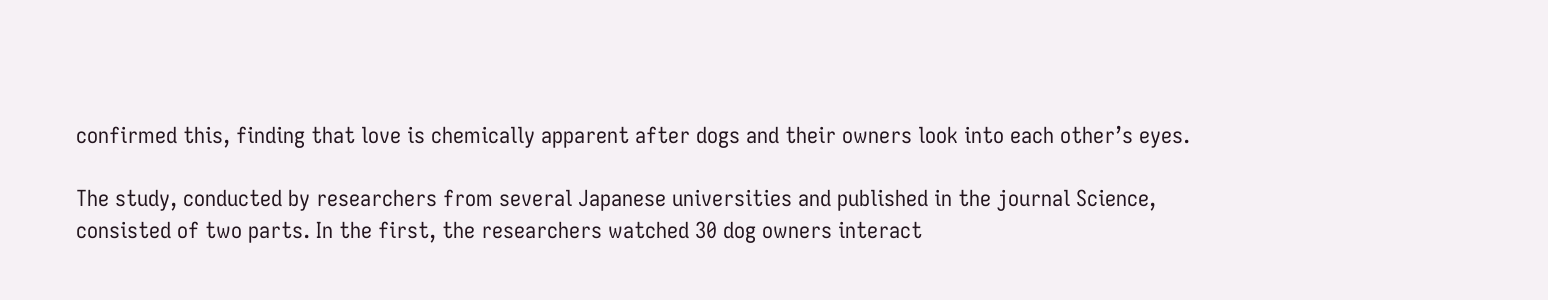confirmed this, finding that love is chemically apparent after dogs and their owners look into each other’s eyes.

The study, conducted by researchers from several Japanese universities and published in the journal Science, consisted of two parts. In the first, the researchers watched 30 dog owners interact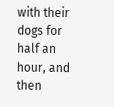with their dogs for half an hour, and then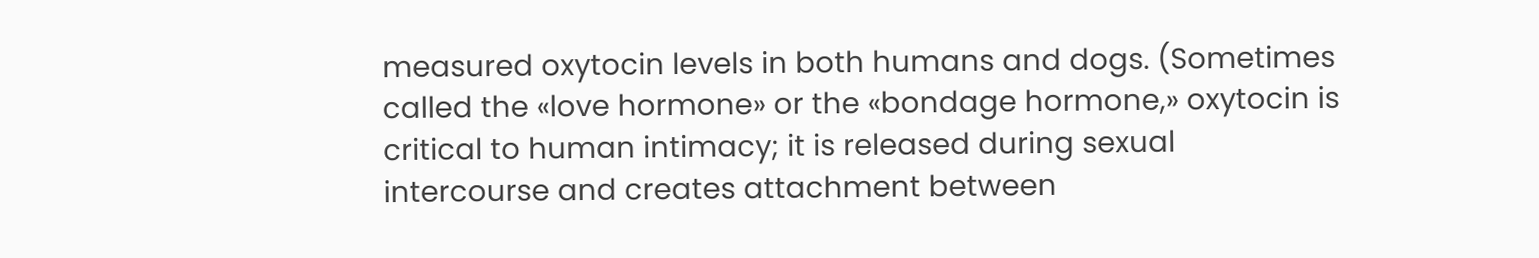measured oxytocin levels in both humans and dogs. (Sometimes called the «love hormone» or the «bondage hormone,» oxytocin is critical to human intimacy; it is released during sexual intercourse and creates attachment between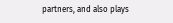partners, and also plays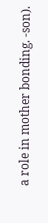a role in mother bonding. -son).